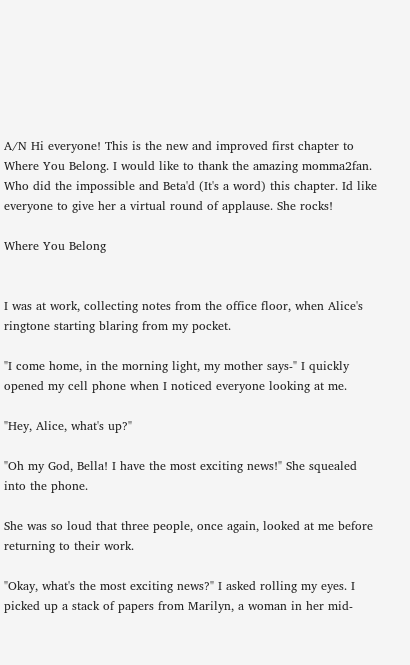A/N Hi everyone! This is the new and improved first chapter to Where You Belong. I would like to thank the amazing momma2fan. Who did the impossible and Beta'd (It's a word) this chapter. Id like everyone to give her a virtual round of applause. She rocks!

Where You Belong


I was at work, collecting notes from the office floor, when Alice's ringtone starting blaring from my pocket.

"I come home, in the morning light, my mother says-" I quickly opened my cell phone when I noticed everyone looking at me.

"Hey, Alice, what's up?"

"Oh my God, Bella! I have the most exciting news!" She squealed into the phone.

She was so loud that three people, once again, looked at me before returning to their work.

"Okay, what's the most exciting news?" I asked rolling my eyes. I picked up a stack of papers from Marilyn, a woman in her mid-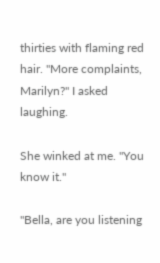thirties with flaming red hair. "More complaints, Marilyn?" I asked laughing.

She winked at me. "You know it."

"Bella, are you listening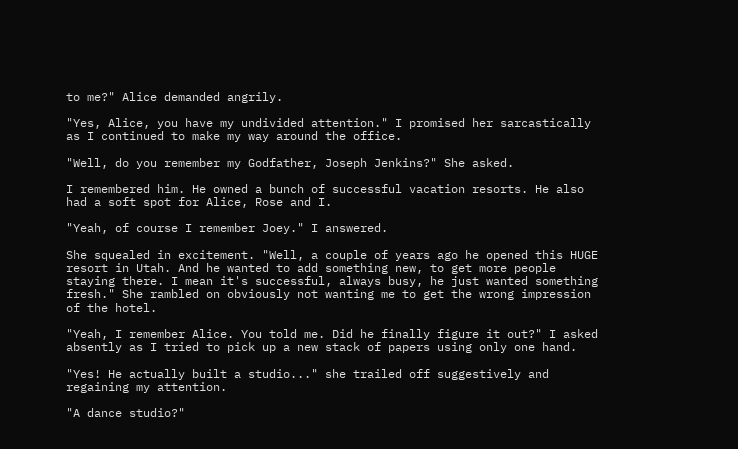to me?" Alice demanded angrily.

"Yes, Alice, you have my undivided attention." I promised her sarcastically as I continued to make my way around the office.

"Well, do you remember my Godfather, Joseph Jenkins?" She asked.

I remembered him. He owned a bunch of successful vacation resorts. He also had a soft spot for Alice, Rose and I.

"Yeah, of course I remember Joey." I answered.

She squealed in excitement. "Well, a couple of years ago he opened this HUGE resort in Utah. And he wanted to add something new, to get more people staying there. I mean it's successful, always busy, he just wanted something fresh." She rambled on obviously not wanting me to get the wrong impression of the hotel.

"Yeah, I remember Alice. You told me. Did he finally figure it out?" I asked absently as I tried to pick up a new stack of papers using only one hand.

"Yes! He actually built a studio..." she trailed off suggestively and regaining my attention.

"A dance studio?"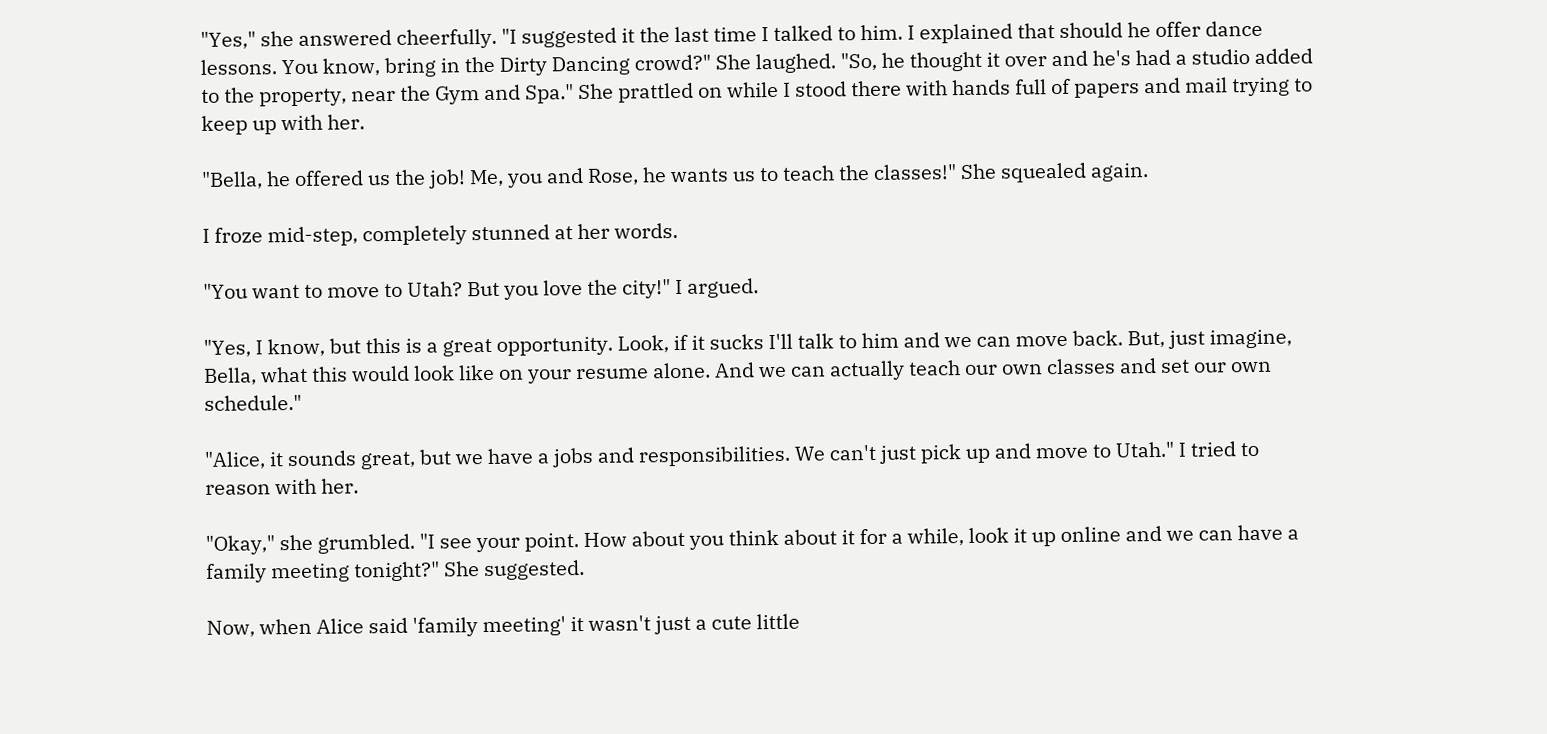"Yes," she answered cheerfully. "I suggested it the last time I talked to him. I explained that should he offer dance lessons. You know, bring in the Dirty Dancing crowd?" She laughed. "So, he thought it over and he's had a studio added to the property, near the Gym and Spa." She prattled on while I stood there with hands full of papers and mail trying to keep up with her.

"Bella, he offered us the job! Me, you and Rose, he wants us to teach the classes!" She squealed again.

I froze mid-step, completely stunned at her words.

"You want to move to Utah? But you love the city!" I argued.

"Yes, I know, but this is a great opportunity. Look, if it sucks I'll talk to him and we can move back. But, just imagine, Bella, what this would look like on your resume alone. And we can actually teach our own classes and set our own schedule."

"Alice, it sounds great, but we have a jobs and responsibilities. We can't just pick up and move to Utah." I tried to reason with her.

"Okay," she grumbled. "I see your point. How about you think about it for a while, look it up online and we can have a family meeting tonight?" She suggested.

Now, when Alice said 'family meeting' it wasn't just a cute little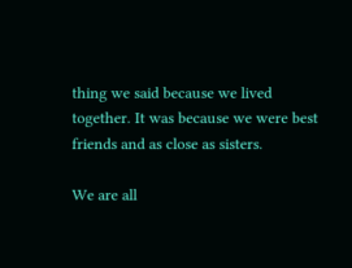thing we said because we lived together. It was because we were best friends and as close as sisters.

We are all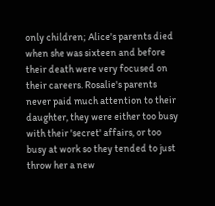only children; Alice's parents died when she was sixteen and before their death were very focused on their careers. Rosalie's parents never paid much attention to their daughter, they were either too busy with their 'secret' affairs, or too busy at work so they tended to just throw her a new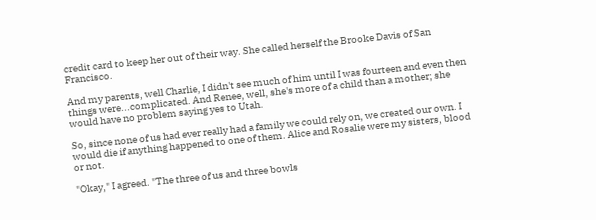credit card to keep her out of their way. She called herself the Brooke Davis of San Francisco.

And my parents, well Charlie, I didn't see much of him until I was fourteen and even then things were...complicated. And Renee, well, she's more of a child than a mother; she would have no problem saying yes to Utah.

So, since none of us had ever really had a family we could rely on, we created our own. I would die if anything happened to one of them. Alice and Rosalie were my sisters, blood or not.

"Okay," I agreed. "The three of us and three bowls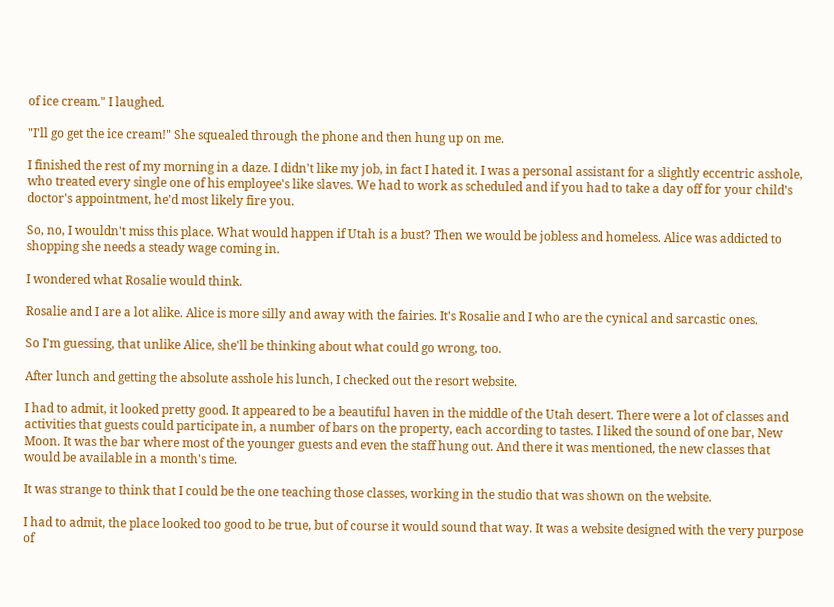of ice cream." I laughed.

"I'll go get the ice cream!" She squealed through the phone and then hung up on me.

I finished the rest of my morning in a daze. I didn't like my job, in fact I hated it. I was a personal assistant for a slightly eccentric asshole, who treated every single one of his employee's like slaves. We had to work as scheduled and if you had to take a day off for your child's doctor's appointment, he'd most likely fire you.

So, no, I wouldn't miss this place. What would happen if Utah is a bust? Then we would be jobless and homeless. Alice was addicted to shopping she needs a steady wage coming in.

I wondered what Rosalie would think.

Rosalie and I are a lot alike. Alice is more silly and away with the fairies. It's Rosalie and I who are the cynical and sarcastic ones.

So I'm guessing, that unlike Alice, she'll be thinking about what could go wrong, too.

After lunch and getting the absolute asshole his lunch, I checked out the resort website.

I had to admit, it looked pretty good. It appeared to be a beautiful haven in the middle of the Utah desert. There were a lot of classes and activities that guests could participate in, a number of bars on the property, each according to tastes. I liked the sound of one bar, New Moon. It was the bar where most of the younger guests and even the staff hung out. And there it was mentioned, the new classes that would be available in a month's time.

It was strange to think that I could be the one teaching those classes, working in the studio that was shown on the website.

I had to admit, the place looked too good to be true, but of course it would sound that way. It was a website designed with the very purpose of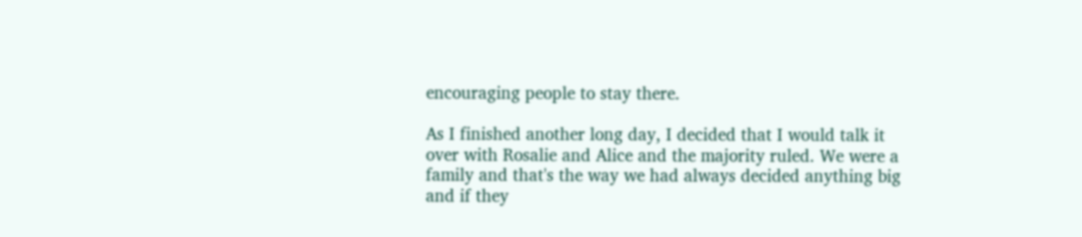encouraging people to stay there.

As I finished another long day, I decided that I would talk it over with Rosalie and Alice and the majority ruled. We were a family and that's the way we had always decided anything big and if they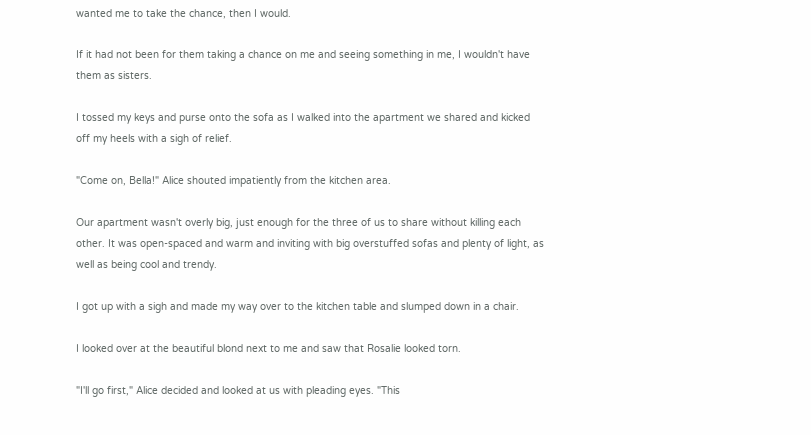wanted me to take the chance, then I would.

If it had not been for them taking a chance on me and seeing something in me, I wouldn't have them as sisters.

I tossed my keys and purse onto the sofa as I walked into the apartment we shared and kicked off my heels with a sigh of relief.

"Come on, Bella!" Alice shouted impatiently from the kitchen area.

Our apartment wasn't overly big, just enough for the three of us to share without killing each other. It was open-spaced and warm and inviting with big overstuffed sofas and plenty of light, as well as being cool and trendy.

I got up with a sigh and made my way over to the kitchen table and slumped down in a chair.

I looked over at the beautiful blond next to me and saw that Rosalie looked torn.

"I'll go first," Alice decided and looked at us with pleading eyes. "This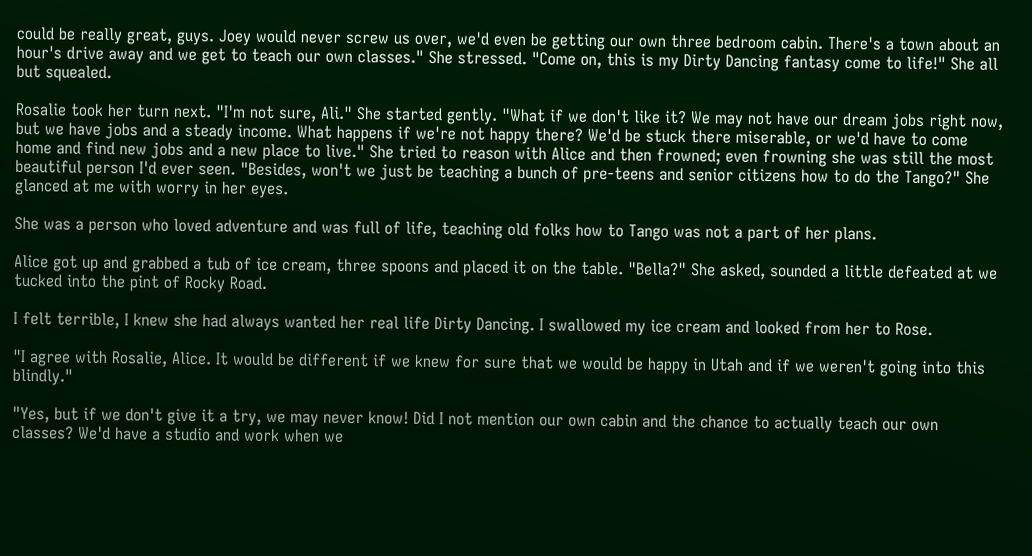could be really great, guys. Joey would never screw us over, we'd even be getting our own three bedroom cabin. There's a town about an hour's drive away and we get to teach our own classes." She stressed. "Come on, this is my Dirty Dancing fantasy come to life!" She all but squealed.

Rosalie took her turn next. "I'm not sure, Ali." She started gently. "What if we don't like it? We may not have our dream jobs right now, but we have jobs and a steady income. What happens if we're not happy there? We'd be stuck there miserable, or we'd have to come home and find new jobs and a new place to live." She tried to reason with Alice and then frowned; even frowning she was still the most beautiful person I'd ever seen. "Besides, won't we just be teaching a bunch of pre-teens and senior citizens how to do the Tango?" She glanced at me with worry in her eyes.

She was a person who loved adventure and was full of life, teaching old folks how to Tango was not a part of her plans.

Alice got up and grabbed a tub of ice cream, three spoons and placed it on the table. "Bella?" She asked, sounded a little defeated at we tucked into the pint of Rocky Road.

I felt terrible, I knew she had always wanted her real life Dirty Dancing. I swallowed my ice cream and looked from her to Rose.

"I agree with Rosalie, Alice. It would be different if we knew for sure that we would be happy in Utah and if we weren't going into this blindly."

"Yes, but if we don't give it a try, we may never know! Did I not mention our own cabin and the chance to actually teach our own classes? We'd have a studio and work when we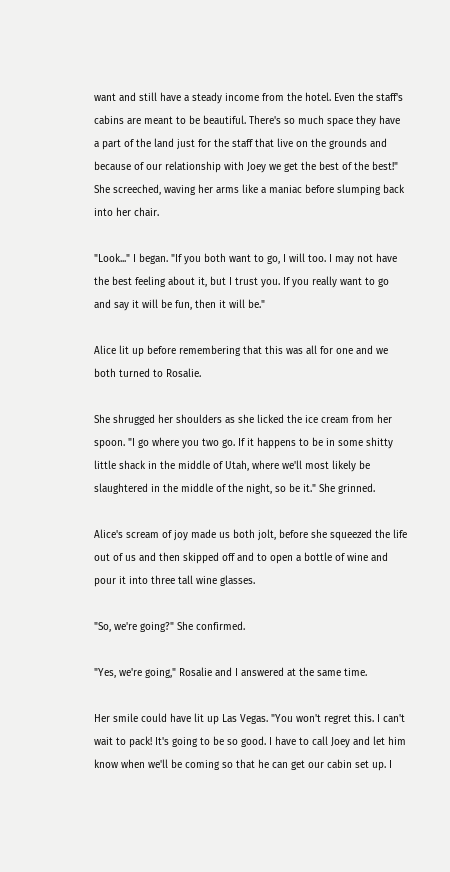want and still have a steady income from the hotel. Even the staff's cabins are meant to be beautiful. There's so much space they have a part of the land just for the staff that live on the grounds and because of our relationship with Joey we get the best of the best!" She screeched, waving her arms like a maniac before slumping back into her chair.

"Look..." I began. "If you both want to go, I will too. I may not have the best feeling about it, but I trust you. If you really want to go and say it will be fun, then it will be."

Alice lit up before remembering that this was all for one and we both turned to Rosalie.

She shrugged her shoulders as she licked the ice cream from her spoon. "I go where you two go. If it happens to be in some shitty little shack in the middle of Utah, where we'll most likely be slaughtered in the middle of the night, so be it." She grinned.

Alice's scream of joy made us both jolt, before she squeezed the life out of us and then skipped off and to open a bottle of wine and pour it into three tall wine glasses.

"So, we're going?" She confirmed.

"Yes, we're going," Rosalie and I answered at the same time.

Her smile could have lit up Las Vegas. "You won't regret this. I can't wait to pack! It's going to be so good. I have to call Joey and let him know when we'll be coming so that he can get our cabin set up. I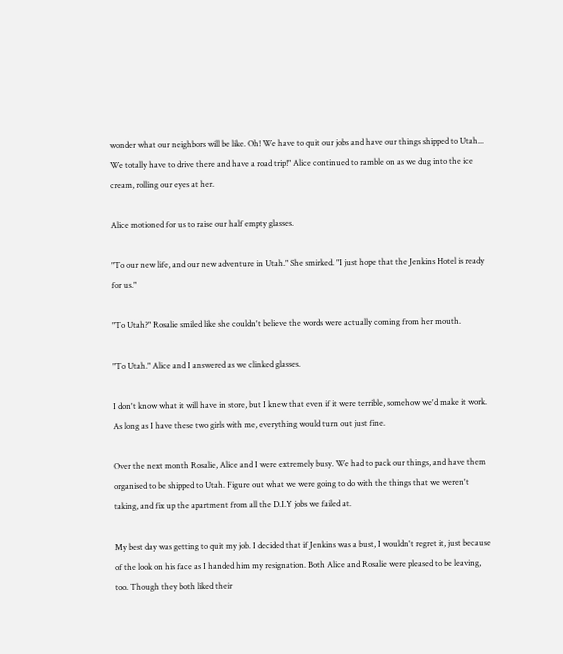wonder what our neighbors will be like. Oh! We have to quit our jobs and have our things shipped to Utah... We totally have to drive there and have a road trip!" Alice continued to ramble on as we dug into the ice cream, rolling our eyes at her.

Alice motioned for us to raise our half empty glasses.

"To our new life, and our new adventure in Utah." She smirked. "I just hope that the Jenkins Hotel is ready for us."

"To Utah?" Rosalie smiled like she couldn't believe the words were actually coming from her mouth.

"To Utah." Alice and I answered as we clinked glasses.

I don't know what it will have in store, but I knew that even if it were terrible, somehow we'd make it work. As long as I have these two girls with me, everything would turn out just fine.

Over the next month Rosalie, Alice and I were extremely busy. We had to pack our things, and have them organised to be shipped to Utah. Figure out what we were going to do with the things that we weren't taking, and fix up the apartment from all the D.I.Y jobs we failed at.

My best day was getting to quit my job. I decided that if Jenkins was a bust, I wouldn't regret it, just because of the look on his face as I handed him my resignation. Both Alice and Rosalie were pleased to be leaving, too. Though they both liked their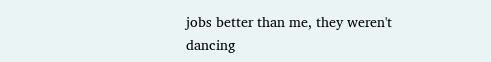jobs better than me, they weren't dancing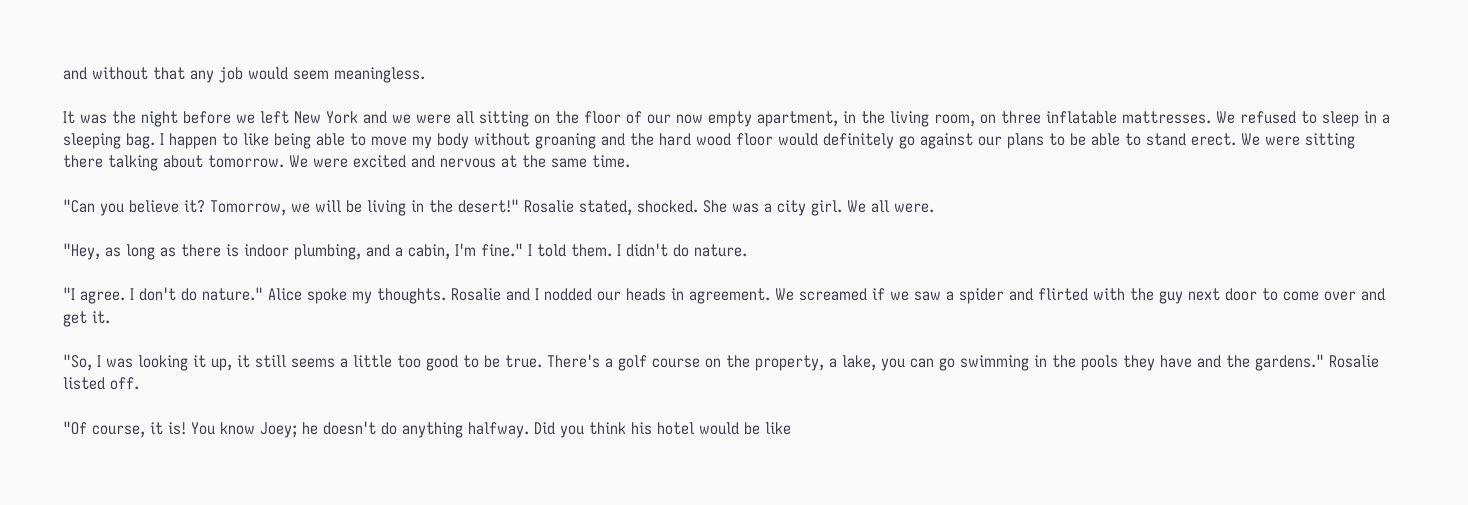and without that any job would seem meaningless.

It was the night before we left New York and we were all sitting on the floor of our now empty apartment, in the living room, on three inflatable mattresses. We refused to sleep in a sleeping bag. I happen to like being able to move my body without groaning and the hard wood floor would definitely go against our plans to be able to stand erect. We were sitting there talking about tomorrow. We were excited and nervous at the same time.

"Can you believe it? Tomorrow, we will be living in the desert!" Rosalie stated, shocked. She was a city girl. We all were.

"Hey, as long as there is indoor plumbing, and a cabin, I'm fine." I told them. I didn't do nature.

"I agree. I don't do nature." Alice spoke my thoughts. Rosalie and I nodded our heads in agreement. We screamed if we saw a spider and flirted with the guy next door to come over and get it.

"So, I was looking it up, it still seems a little too good to be true. There's a golf course on the property, a lake, you can go swimming in the pools they have and the gardens." Rosalie listed off.

"Of course, it is! You know Joey; he doesn't do anything halfway. Did you think his hotel would be like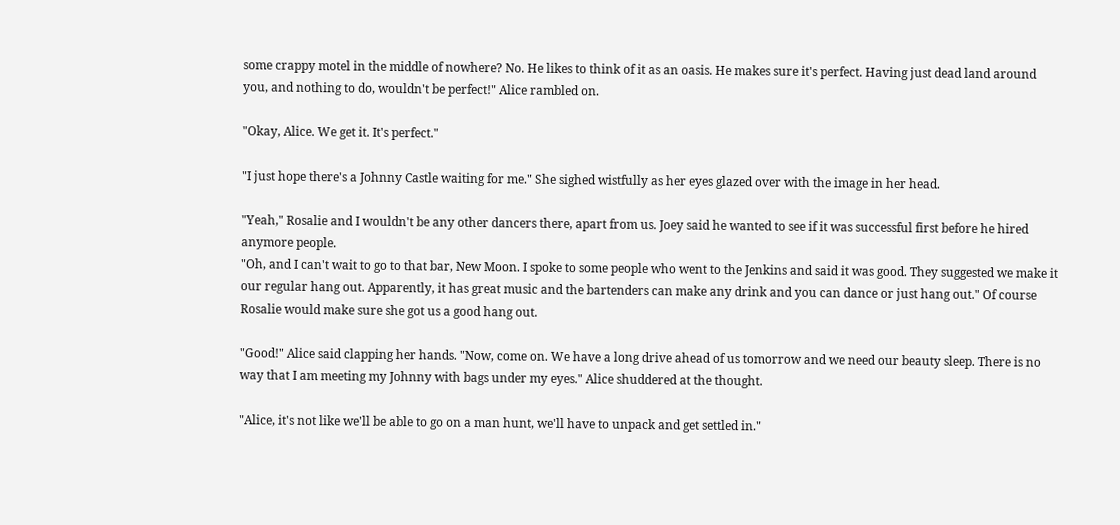some crappy motel in the middle of nowhere? No. He likes to think of it as an oasis. He makes sure it's perfect. Having just dead land around you, and nothing to do, wouldn't be perfect!" Alice rambled on.

"Okay, Alice. We get it. It's perfect."

"I just hope there's a Johnny Castle waiting for me." She sighed wistfully as her eyes glazed over with the image in her head.

"Yeah," Rosalie and I wouldn't be any other dancers there, apart from us. Joey said he wanted to see if it was successful first before he hired anymore people.
"Oh, and I can't wait to go to that bar, New Moon. I spoke to some people who went to the Jenkins and said it was good. They suggested we make it our regular hang out. Apparently, it has great music and the bartenders can make any drink and you can dance or just hang out." Of course Rosalie would make sure she got us a good hang out.

"Good!" Alice said clapping her hands. "Now, come on. We have a long drive ahead of us tomorrow and we need our beauty sleep. There is no way that I am meeting my Johnny with bags under my eyes." Alice shuddered at the thought.

"Alice, it's not like we'll be able to go on a man hunt, we'll have to unpack and get settled in."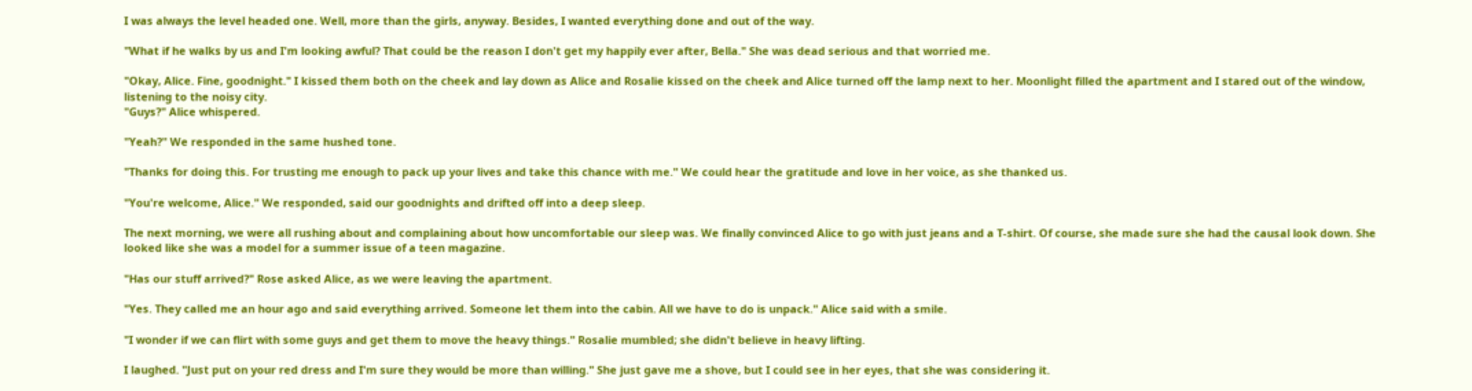I was always the level headed one. Well, more than the girls, anyway. Besides, I wanted everything done and out of the way.

"What if he walks by us and I'm looking awful? That could be the reason I don't get my happily ever after, Bella." She was dead serious and that worried me.

"Okay, Alice. Fine, goodnight." I kissed them both on the cheek and lay down as Alice and Rosalie kissed on the cheek and Alice turned off the lamp next to her. Moonlight filled the apartment and I stared out of the window, listening to the noisy city.
"Guys?" Alice whispered.

"Yeah?" We responded in the same hushed tone.

"Thanks for doing this. For trusting me enough to pack up your lives and take this chance with me." We could hear the gratitude and love in her voice, as she thanked us.

"You're welcome, Alice." We responded, said our goodnights and drifted off into a deep sleep.

The next morning, we were all rushing about and complaining about how uncomfortable our sleep was. We finally convinced Alice to go with just jeans and a T-shirt. Of course, she made sure she had the causal look down. She looked like she was a model for a summer issue of a teen magazine.

"Has our stuff arrived?" Rose asked Alice, as we were leaving the apartment.

"Yes. They called me an hour ago and said everything arrived. Someone let them into the cabin. All we have to do is unpack." Alice said with a smile.

"I wonder if we can flirt with some guys and get them to move the heavy things." Rosalie mumbled; she didn't believe in heavy lifting.

I laughed. "Just put on your red dress and I'm sure they would be more than willing." She just gave me a shove, but I could see in her eyes, that she was considering it.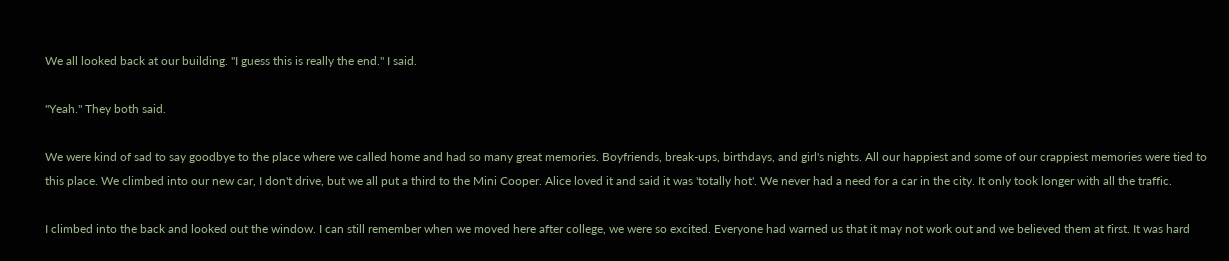We all looked back at our building. "I guess this is really the end." I said.

"Yeah." They both said.

We were kind of sad to say goodbye to the place where we called home and had so many great memories. Boyfriends, break-ups, birthdays, and girl's nights. All our happiest and some of our crappiest memories were tied to this place. We climbed into our new car, I don't drive, but we all put a third to the Mini Cooper. Alice loved it and said it was 'totally hot'. We never had a need for a car in the city. It only took longer with all the traffic.

I climbed into the back and looked out the window. I can still remember when we moved here after college, we were so excited. Everyone had warned us that it may not work out and we believed them at first. It was hard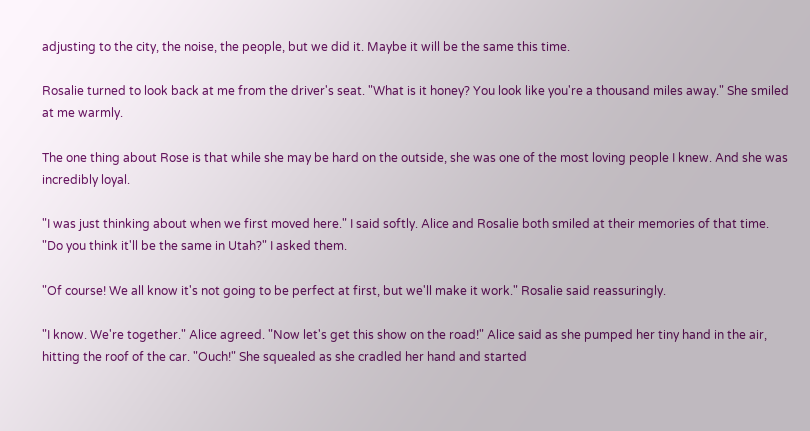adjusting to the city, the noise, the people, but we did it. Maybe it will be the same this time.

Rosalie turned to look back at me from the driver's seat. "What is it honey? You look like you're a thousand miles away." She smiled at me warmly.

The one thing about Rose is that while she may be hard on the outside, she was one of the most loving people I knew. And she was incredibly loyal.

"I was just thinking about when we first moved here." I said softly. Alice and Rosalie both smiled at their memories of that time. "Do you think it'll be the same in Utah?" I asked them.

"Of course! We all know it's not going to be perfect at first, but we'll make it work." Rosalie said reassuringly.

"I know. We're together." Alice agreed. "Now let's get this show on the road!" Alice said as she pumped her tiny hand in the air, hitting the roof of the car. "Ouch!" She squealed as she cradled her hand and started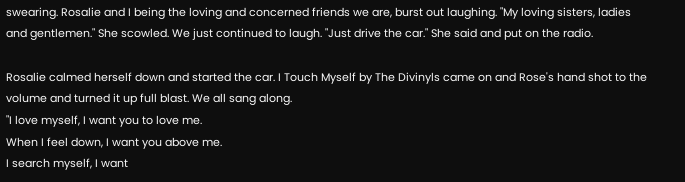swearing. Rosalie and I being the loving and concerned friends we are, burst out laughing. "My loving sisters, ladies and gentlemen." She scowled. We just continued to laugh. "Just drive the car." She said and put on the radio.

Rosalie calmed herself down and started the car. I Touch Myself by The Divinyls came on and Rose's hand shot to the volume and turned it up full blast. We all sang along.
"I love myself, I want you to love me.
When I feel down, I want you above me.
I search myself, I want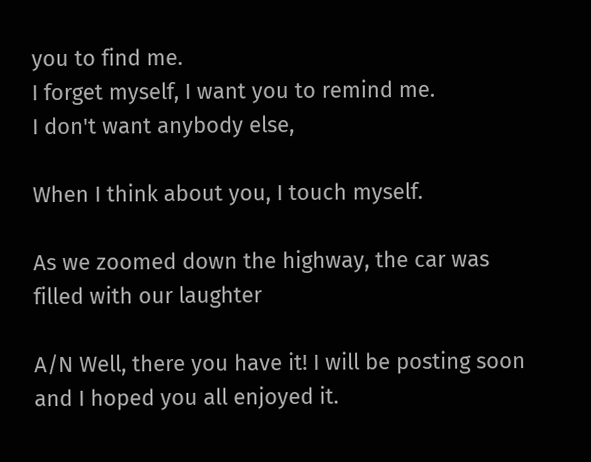you to find me.
I forget myself, I want you to remind me.
I don't want anybody else,

When I think about you, I touch myself.

As we zoomed down the highway, the car was filled with our laughter

A/N Well, there you have it! I will be posting soon and I hoped you all enjoyed it.